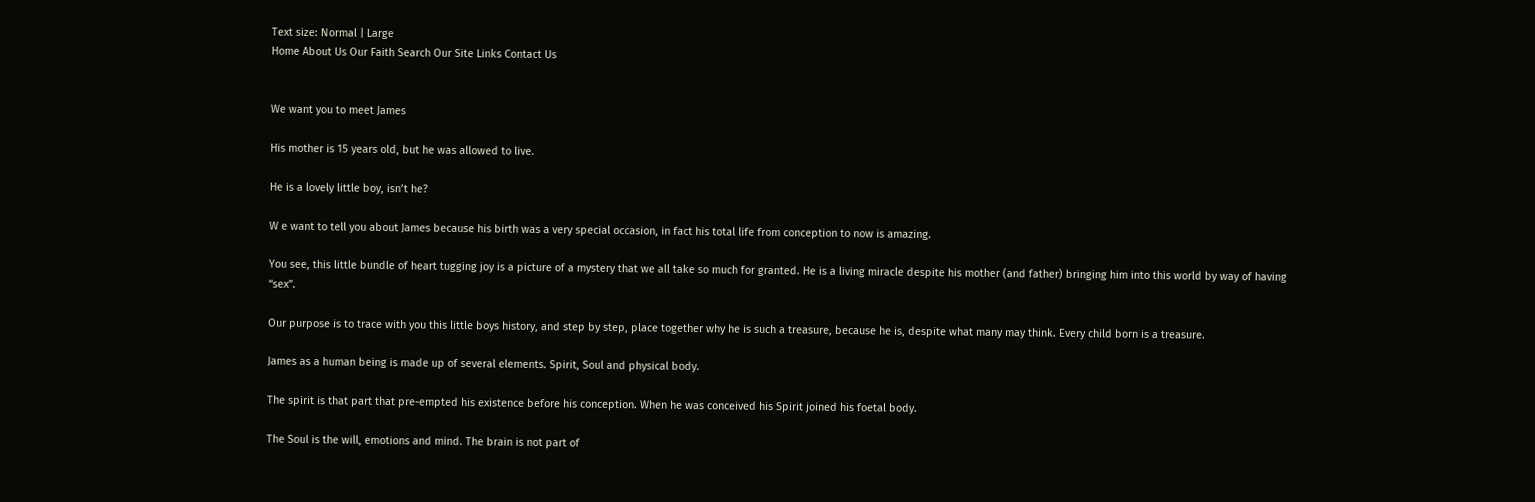Text size: Normal | Large
Home About Us Our Faith Search Our Site Links Contact Us


We want you to meet James

His mother is 15 years old, but he was allowed to live.

He is a lovely little boy, isn’t he?

W e want to tell you about James because his birth was a very special occasion, in fact his total life from conception to now is amazing.

You see, this little bundle of heart tugging joy is a picture of a mystery that we all take so much for granted. He is a living miracle despite his mother (and father) bringing him into this world by way of having “sex”.

Our purpose is to trace with you this little boys history, and step by step, place together why he is such a treasure, because he is, despite what many may think. Every child born is a treasure.

James as a human being is made up of several elements. Spirit, Soul and physical body.

The spirit is that part that pre-empted his existence before his conception. When he was conceived his Spirit joined his foetal body.

The Soul is the will, emotions and mind. The brain is not part of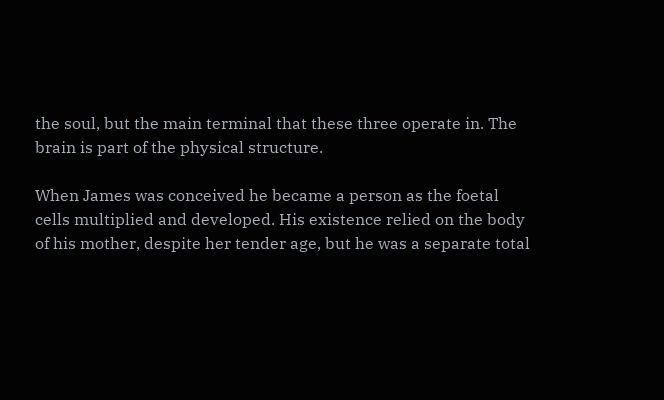the soul, but the main terminal that these three operate in. The brain is part of the physical structure.

When James was conceived he became a person as the foetal cells multiplied and developed. His existence relied on the body of his mother, despite her tender age, but he was a separate total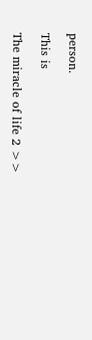person.

This is

The miracle of life 2 >>